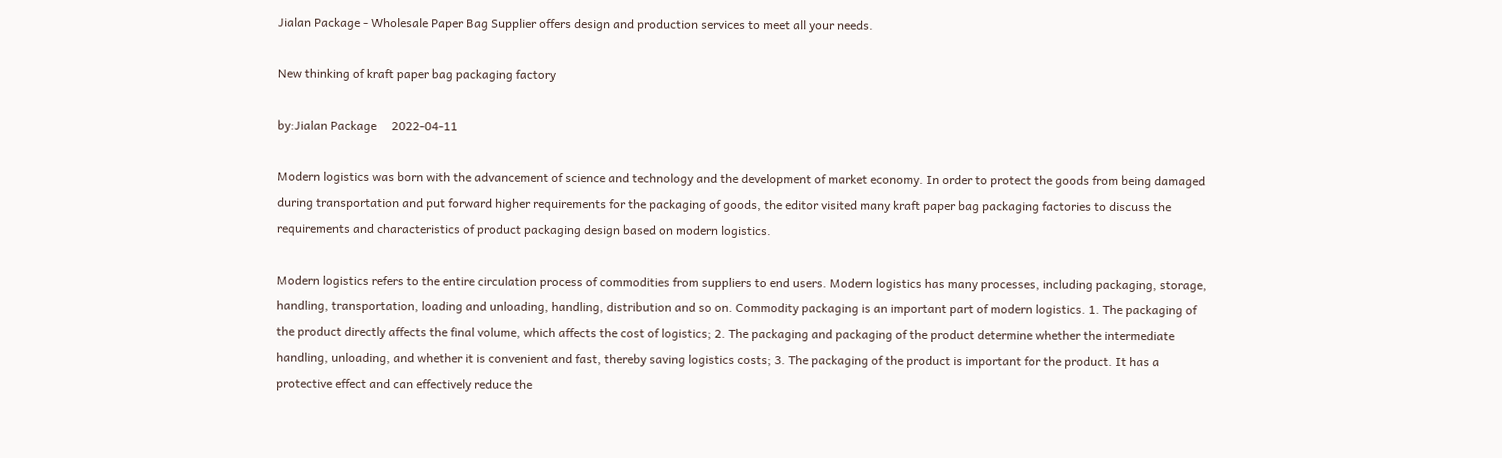Jialan Package - Wholesale Paper Bag Supplier offers design and production services to meet all your needs.

New thinking of kraft paper bag packaging factory

by:Jialan Package     2022-04-11

Modern logistics was born with the advancement of science and technology and the development of market economy. In order to protect the goods from being damaged during transportation and put forward higher requirements for the packaging of goods, the editor visited many kraft paper bag packaging factories to discuss the requirements and characteristics of product packaging design based on modern logistics.

Modern logistics refers to the entire circulation process of commodities from suppliers to end users. Modern logistics has many processes, including packaging, storage, handling, transportation, loading and unloading, handling, distribution and so on. Commodity packaging is an important part of modern logistics. 1. The packaging of the product directly affects the final volume, which affects the cost of logistics; 2. The packaging and packaging of the product determine whether the intermediate handling, unloading, and whether it is convenient and fast, thereby saving logistics costs; 3. The packaging of the product is important for the product. It has a protective effect and can effectively reduce the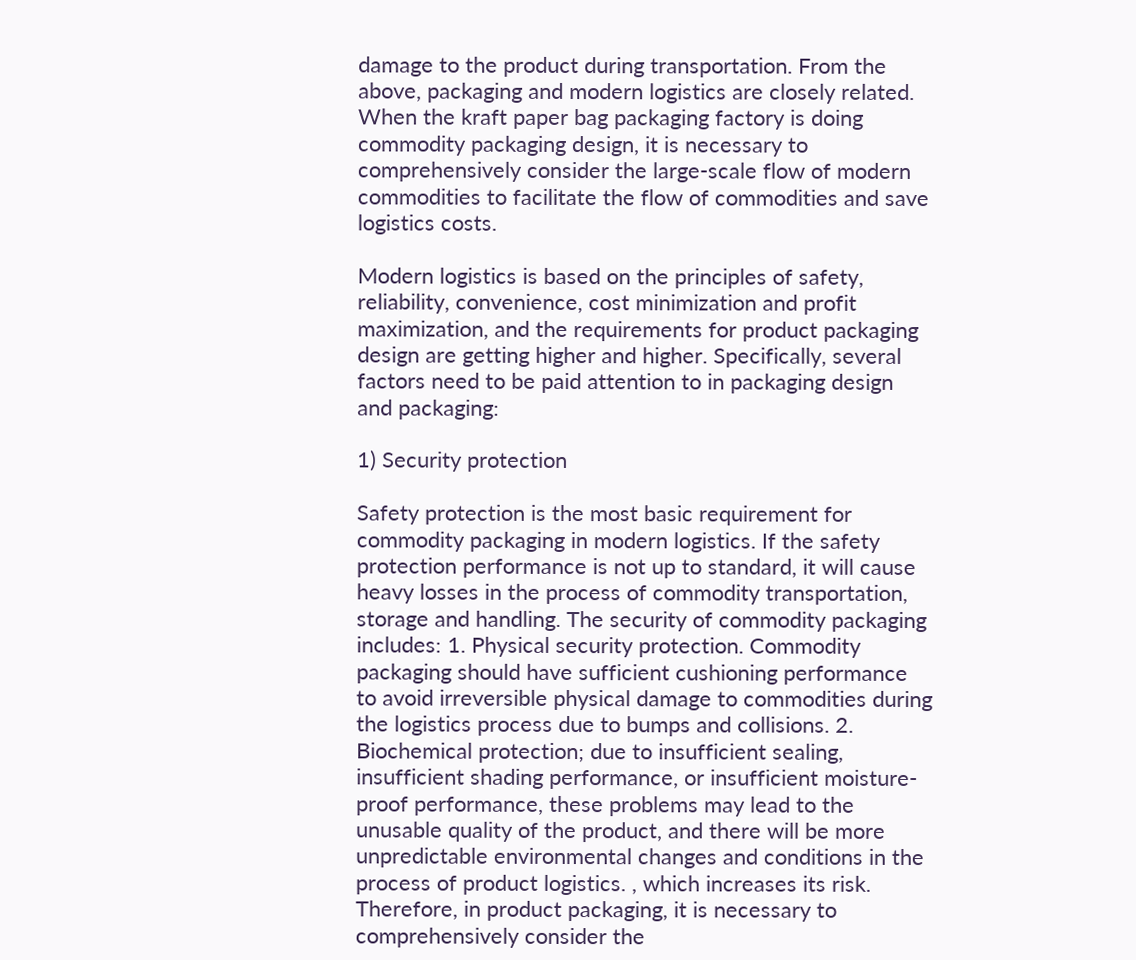damage to the product during transportation. From the above, packaging and modern logistics are closely related. When the kraft paper bag packaging factory is doing commodity packaging design, it is necessary to comprehensively consider the large-scale flow of modern commodities to facilitate the flow of commodities and save logistics costs.

Modern logistics is based on the principles of safety, reliability, convenience, cost minimization and profit maximization, and the requirements for product packaging design are getting higher and higher. Specifically, several factors need to be paid attention to in packaging design and packaging:

1) Security protection

Safety protection is the most basic requirement for commodity packaging in modern logistics. If the safety protection performance is not up to standard, it will cause heavy losses in the process of commodity transportation, storage and handling. The security of commodity packaging includes: 1. Physical security protection. Commodity packaging should have sufficient cushioning performance to avoid irreversible physical damage to commodities during the logistics process due to bumps and collisions. 2. Biochemical protection; due to insufficient sealing, insufficient shading performance, or insufficient moisture-proof performance, these problems may lead to the unusable quality of the product, and there will be more unpredictable environmental changes and conditions in the process of product logistics. , which increases its risk. Therefore, in product packaging, it is necessary to comprehensively consider the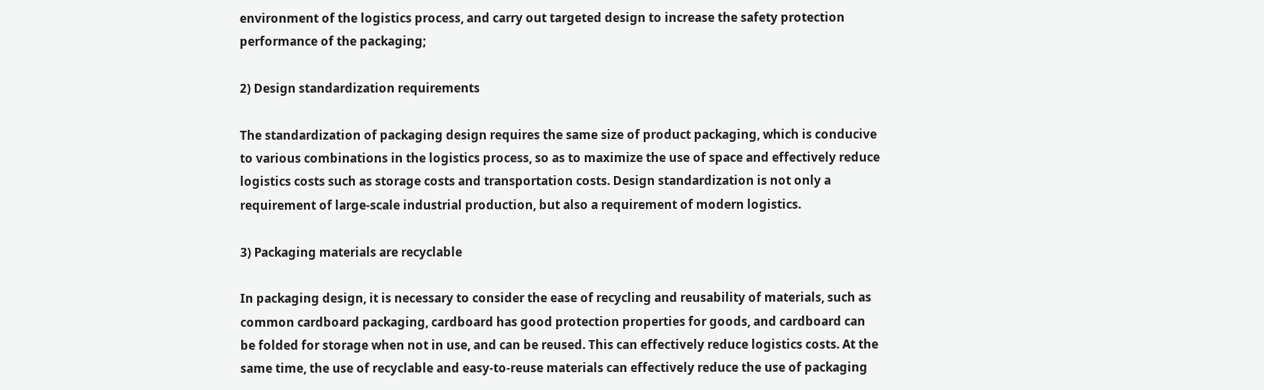environment of the logistics process, and carry out targeted design to increase the safety protection performance of the packaging;

2) Design standardization requirements

The standardization of packaging design requires the same size of product packaging, which is conducive to various combinations in the logistics process, so as to maximize the use of space and effectively reduce logistics costs such as storage costs and transportation costs. Design standardization is not only a requirement of large-scale industrial production, but also a requirement of modern logistics.

3) Packaging materials are recyclable

In packaging design, it is necessary to consider the ease of recycling and reusability of materials, such as common cardboard packaging, cardboard has good protection properties for goods, and cardboard can be folded for storage when not in use, and can be reused. This can effectively reduce logistics costs. At the same time, the use of recyclable and easy-to-reuse materials can effectively reduce the use of packaging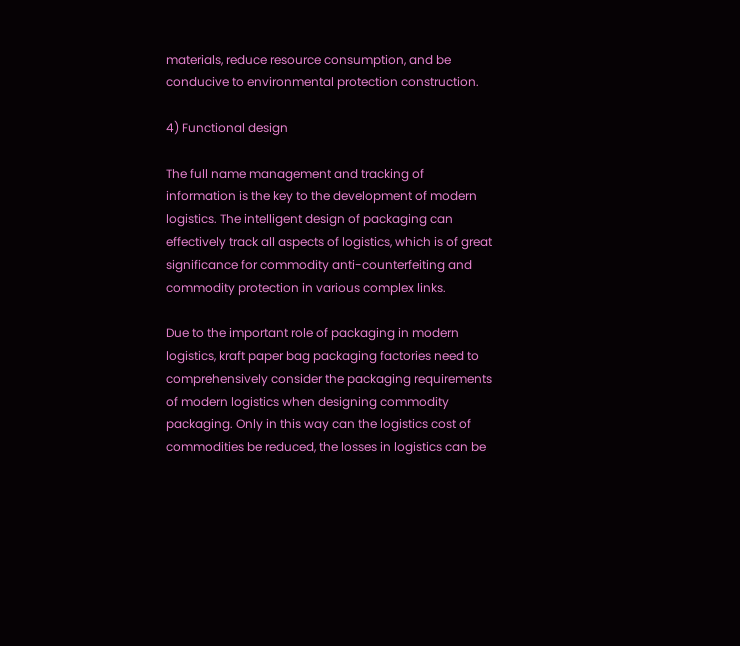materials, reduce resource consumption, and be conducive to environmental protection construction.

4) Functional design

The full name management and tracking of information is the key to the development of modern logistics. The intelligent design of packaging can effectively track all aspects of logistics, which is of great significance for commodity anti-counterfeiting and commodity protection in various complex links.

Due to the important role of packaging in modern logistics, kraft paper bag packaging factories need to comprehensively consider the packaging requirements of modern logistics when designing commodity packaging. Only in this way can the logistics cost of commodities be reduced, the losses in logistics can be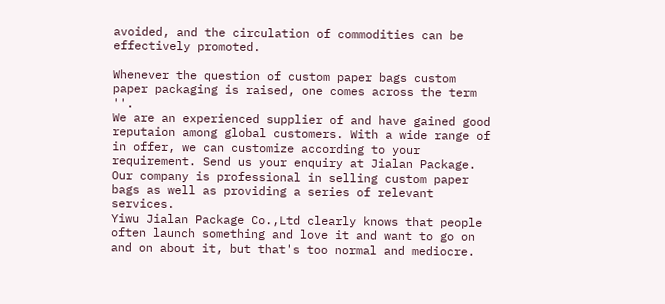avoided, and the circulation of commodities can be effectively promoted.

Whenever the question of custom paper bags custom paper packaging is raised, one comes across the term ''.
We are an experienced supplier of and have gained good reputaion among global customers. With a wide range of in offer, we can customize according to your requirement. Send us your enquiry at Jialan Package.
Our company is professional in selling custom paper bags as well as providing a series of relevant services.
Yiwu Jialan Package Co.,Ltd clearly knows that people often launch something and love it and want to go on and on about it, but that's too normal and mediocre.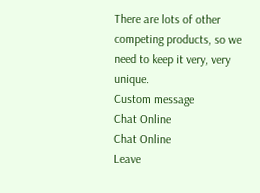There are lots of other competing products, so we need to keep it very, very unique.
Custom message
Chat Online
Chat Online
Leave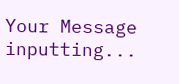Your Message inputting...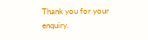Thank you for your enquiry.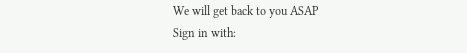We will get back to you ASAP
Sign in with: